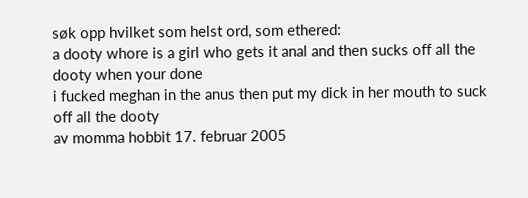søk opp hvilket som helst ord, som ethered:
a dooty whore is a girl who gets it anal and then sucks off all the dooty when your done
i fucked meghan in the anus then put my dick in her mouth to suck off all the dooty
av momma hobbit 17. februar 2005